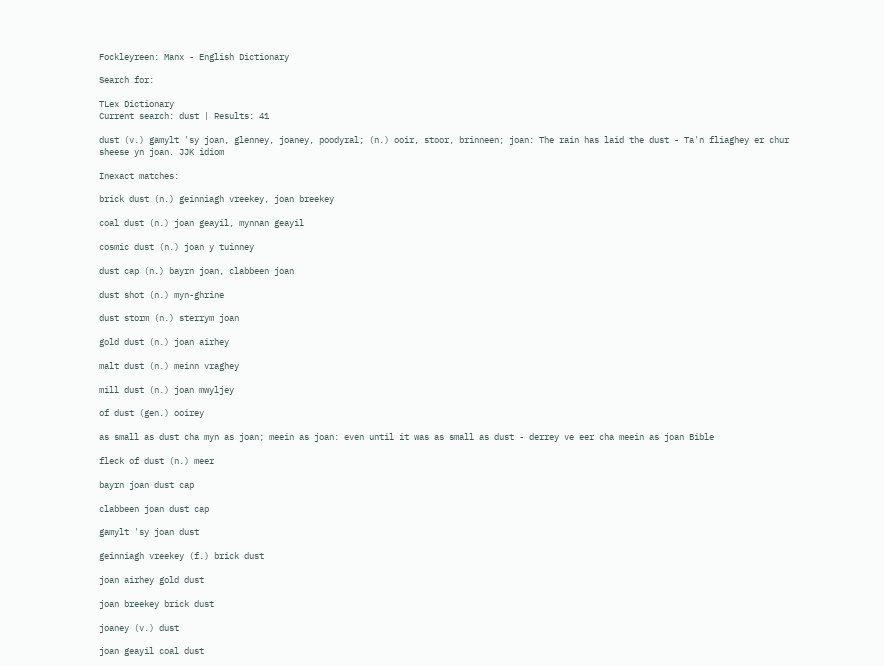Fockleyreen: Manx - English Dictionary

Search for:

TLex Dictionary
Current search: dust | Results: 41

dust (v.) gamylt 'sy joan, glenney, joaney, poodyral; (n.) ooir, stoor, brinneen; joan: The rain has laid the dust - Ta'n fliaghey er chur sheese yn joan. JJK idiom

Inexact matches:

brick dust (n.) geinniagh vreekey, joan breekey

coal dust (n.) joan geayil, mynnan geayil

cosmic dust (n.) joan y tuinney

dust cap (n.) bayrn joan, clabbeen joan

dust shot (n.) myn-ghrine

dust storm (n.) sterrym joan

gold dust (n.) joan airhey

malt dust (n.) meinn vraghey

mill dust (n.) joan mwyljey

of dust (gen.) ooirey

as small as dust cha myn as joan; meein as joan: even until it was as small as dust - derrey ve eer cha meein as joan Bible

fleck of dust (n.) meer

bayrn joan dust cap

clabbeen joan dust cap

gamylt 'sy joan dust

geinniagh vreekey (f.) brick dust

joan airhey gold dust

joan breekey brick dust

joaney (v.) dust

joan geayil coal dust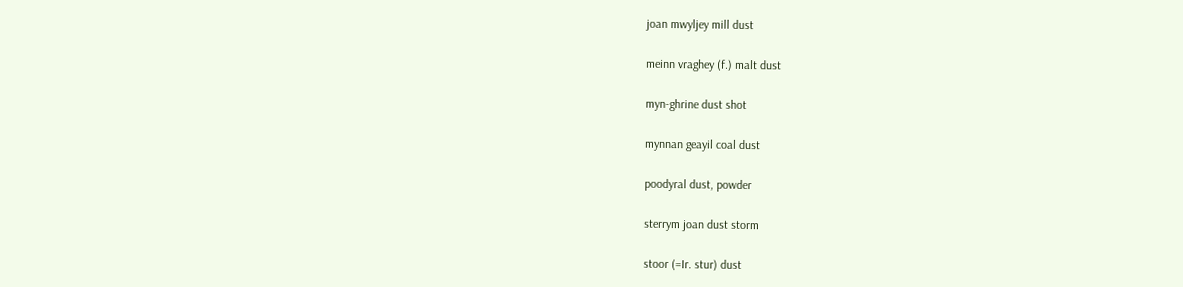joan mwyljey mill dust

meinn vraghey (f.) malt dust

myn-ghrine dust shot

mynnan geayil coal dust

poodyral dust, powder

sterrym joan dust storm

stoor (=Ir. stur) dust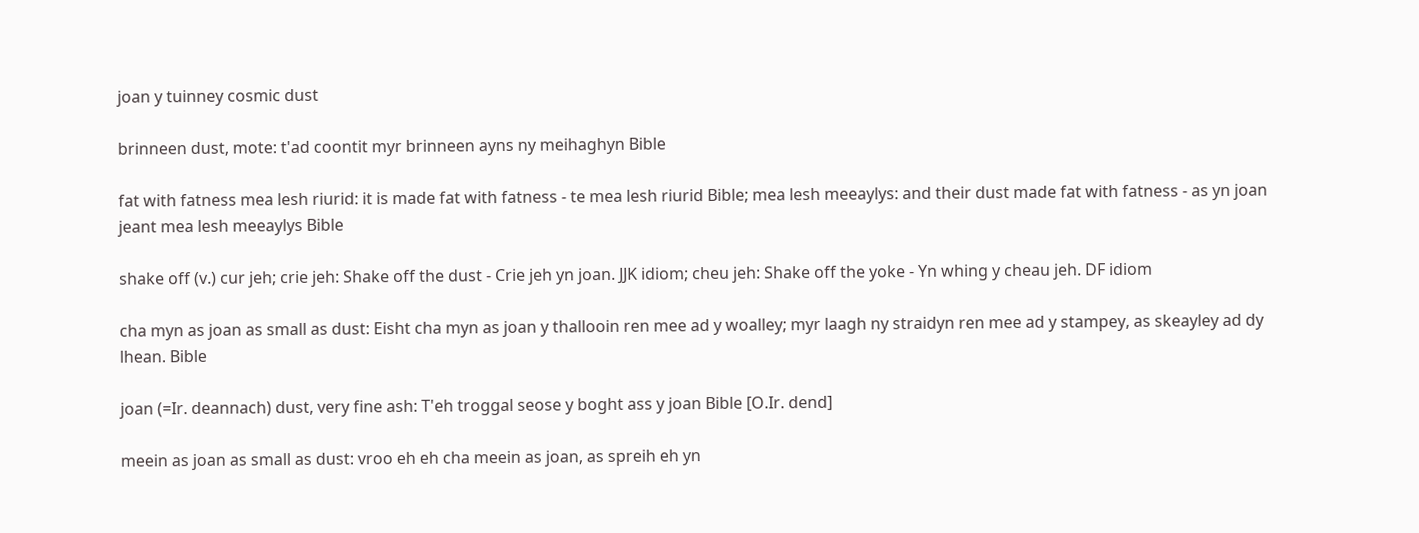joan y tuinney cosmic dust

brinneen dust, mote: t'ad coontit myr brinneen ayns ny meihaghyn Bible

fat with fatness mea lesh riurid: it is made fat with fatness - te mea lesh riurid Bible; mea lesh meeaylys: and their dust made fat with fatness - as yn joan jeant mea lesh meeaylys Bible

shake off (v.) cur jeh; crie jeh: Shake off the dust - Crie jeh yn joan. JJK idiom; cheu jeh: Shake off the yoke - Yn whing y cheau jeh. DF idiom

cha myn as joan as small as dust: Eisht cha myn as joan y thallooin ren mee ad y woalley; myr laagh ny straidyn ren mee ad y stampey, as skeayley ad dy lhean. Bible

joan (=Ir. deannach) dust, very fine ash: T'eh troggal seose y boght ass y joan Bible [O.Ir. dend]

meein as joan as small as dust: vroo eh eh cha meein as joan, as spreih eh yn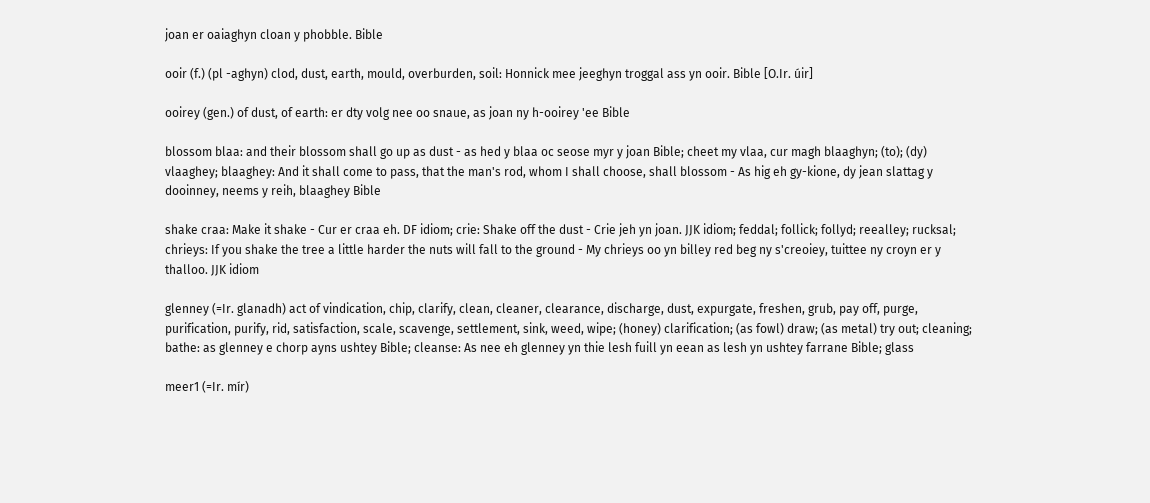joan er oaiaghyn cloan y phobble. Bible

ooir (f.) (pl -aghyn) clod, dust, earth, mould, overburden, soil: Honnick mee jeeghyn troggal ass yn ooir. Bible [O.Ir. úir]

ooirey (gen.) of dust, of earth: er dty volg nee oo snaue, as joan ny h-ooirey 'ee Bible

blossom blaa: and their blossom shall go up as dust - as hed y blaa oc seose myr y joan Bible; cheet my vlaa, cur magh blaaghyn; (to); (dy) vlaaghey; blaaghey: And it shall come to pass, that the man's rod, whom I shall choose, shall blossom - As hig eh gy-kione, dy jean slattag y dooinney, neems y reih, blaaghey Bible

shake craa: Make it shake - Cur er craa eh. DF idiom; crie: Shake off the dust - Crie jeh yn joan. JJK idiom; feddal; follick; follyd; reealley; rucksal; chrieys: If you shake the tree a little harder the nuts will fall to the ground - My chrieys oo yn billey red beg ny s'creoiey, tuittee ny croyn er y thalloo. JJK idiom

glenney (=Ir. glanadh) act of vindication, chip, clarify, clean, cleaner, clearance, discharge, dust, expurgate, freshen, grub, pay off, purge, purification, purify, rid, satisfaction, scale, scavenge, settlement, sink, weed, wipe; (honey) clarification; (as fowl) draw; (as metal) try out; cleaning; bathe: as glenney e chorp ayns ushtey Bible; cleanse: As nee eh glenney yn thie lesh fuill yn eean as lesh yn ushtey farrane Bible; glass

meer1 (=Ir. mír)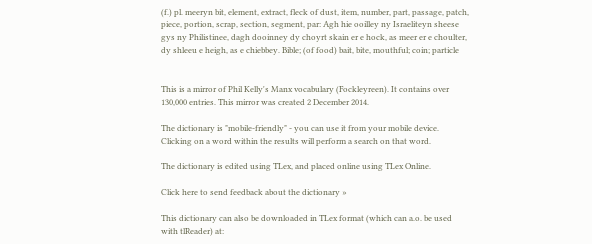(f.) pl. meeryn bit, element, extract, fleck of dust, item, number, part, passage, patch, piece, portion, scrap, section, segment, par: Agh hie ooilley ny Israeliteyn sheese gys ny Philistinee, dagh dooinney dy choyrt skain er e hock, as meer er e choulter, dy shleeu e heigh, as e chiebbey. Bible; (of food) bait, bite, mouthful; coin; particle


This is a mirror of Phil Kelly's Manx vocabulary (Fockleyreen). It contains over 130,000 entries. This mirror was created 2 December 2014.

The dictionary is "mobile-friendly" - you can use it from your mobile device. Clicking on a word within the results will perform a search on that word.

The dictionary is edited using TLex, and placed online using TLex Online.

Click here to send feedback about the dictionary »

This dictionary can also be downloaded in TLex format (which can a.o. be used with tlReader) at: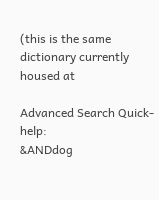(this is the same dictionary currently housed at

Advanced Search Quick-help:
&ANDdog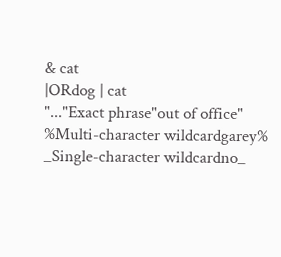& cat
|ORdog | cat
"..."Exact phrase"out of office"
%Multi-character wildcardgarey%
_Single-character wildcardno_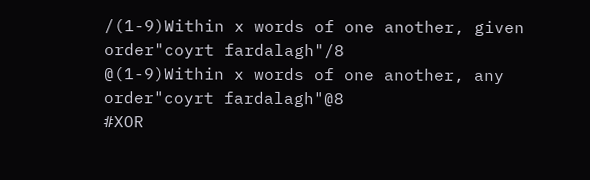/(1-9)Within x words of one another, given order"coyrt fardalagh"/8
@(1-9)Within x words of one another, any order"coyrt fardalagh"@8
#XOR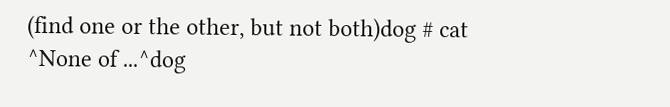(find one or the other, but not both)dog # cat
^None of ...^dog